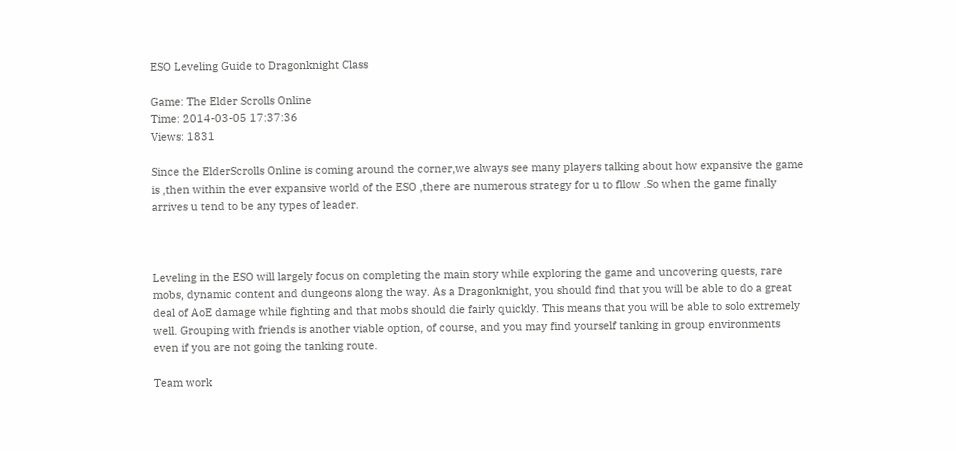ESO Leveling Guide to Dragonknight Class

Game: The Elder Scrolls Online
Time: 2014-03-05 17:37:36
Views: 1831

Since the ElderScrolls Online is coming around the corner,we always see many players talking about how expansive the game is ,then within the ever expansive world of the ESO ,there are numerous strategy for u to fllow .So when the game finally arrives u tend to be any types of leader.



Leveling in the ESO will largely focus on completing the main story while exploring the game and uncovering quests, rare mobs, dynamic content and dungeons along the way. As a Dragonknight, you should find that you will be able to do a great deal of AoE damage while fighting and that mobs should die fairly quickly. This means that you will be able to solo extremely well. Grouping with friends is another viable option, of course, and you may find yourself tanking in group environments even if you are not going the tanking route.

Team work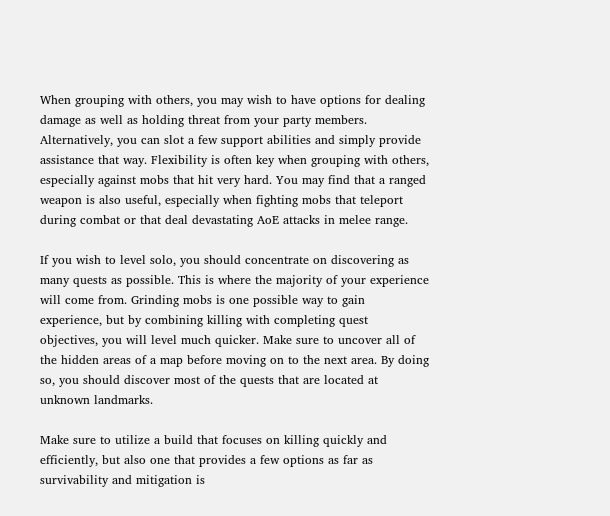When grouping with others, you may wish to have options for dealing damage as well as holding threat from your party members. Alternatively, you can slot a few support abilities and simply provide assistance that way. Flexibility is often key when grouping with others, especially against mobs that hit very hard. You may find that a ranged weapon is also useful, especially when fighting mobs that teleport during combat or that deal devastating AoE attacks in melee range.

If you wish to level solo, you should concentrate on discovering as many quests as possible. This is where the majority of your experience will come from. Grinding mobs is one possible way to gain experience, but by combining killing with completing quest objectives, you will level much quicker. Make sure to uncover all of the hidden areas of a map before moving on to the next area. By doing so, you should discover most of the quests that are located at unknown landmarks.

Make sure to utilize a build that focuses on killing quickly and efficiently, but also one that provides a few options as far as survivability and mitigation is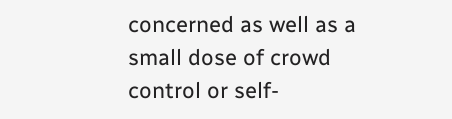concerned as well as a small dose of crowd control or self-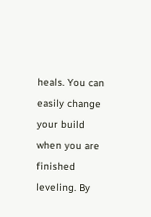heals. You can easily change your build when you are finished leveling. By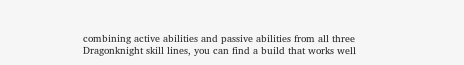combining active abilities and passive abilities from all three Dragonknight skill lines, you can find a build that works well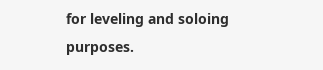for leveling and soloing purposes.